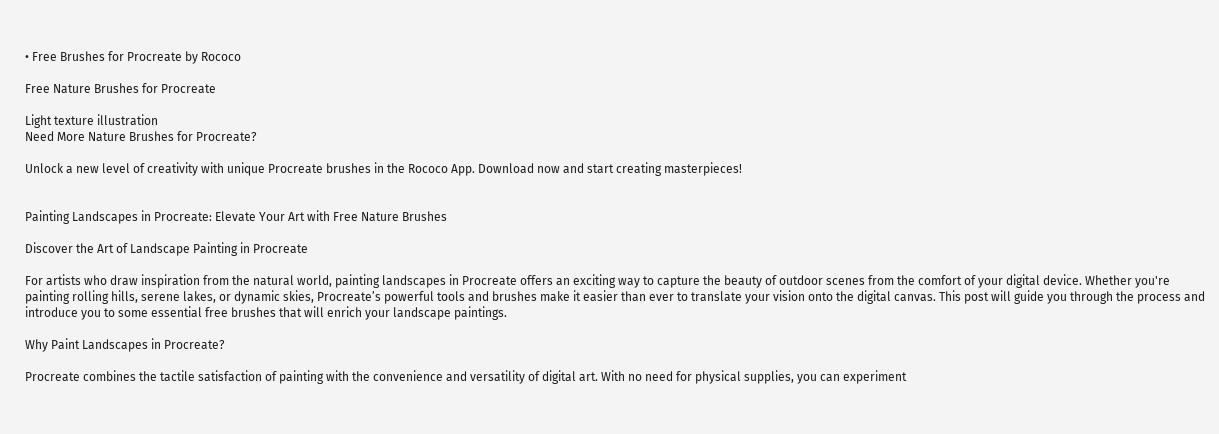• Free Brushes for Procreate by Rococo

Free Nature Brushes for Procreate

Light texture illustration
Need More Nature Brushes for Procreate?

Unlock a new level of creativity with unique Procreate brushes in the Rococo App. Download now and start creating masterpieces!


Painting Landscapes in Procreate: Elevate Your Art with Free Nature Brushes

Discover the Art of Landscape Painting in Procreate

For artists who draw inspiration from the natural world, painting landscapes in Procreate offers an exciting way to capture the beauty of outdoor scenes from the comfort of your digital device. Whether you're painting rolling hills, serene lakes, or dynamic skies, Procreate’s powerful tools and brushes make it easier than ever to translate your vision onto the digital canvas. This post will guide you through the process and introduce you to some essential free brushes that will enrich your landscape paintings.

Why Paint Landscapes in Procreate?

Procreate combines the tactile satisfaction of painting with the convenience and versatility of digital art. With no need for physical supplies, you can experiment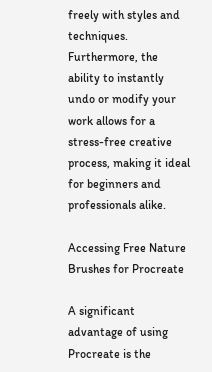freely with styles and techniques. Furthermore, the ability to instantly undo or modify your work allows for a stress-free creative process, making it ideal for beginners and professionals alike.

Accessing Free Nature Brushes for Procreate

A significant advantage of using Procreate is the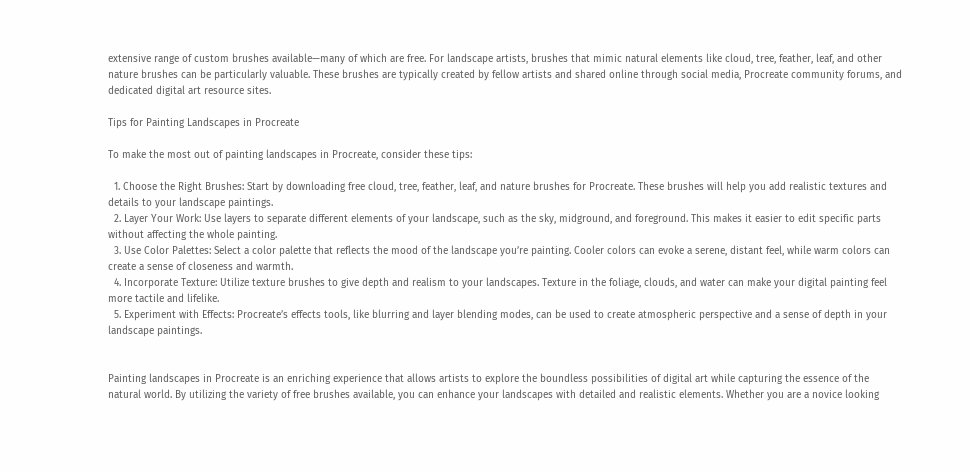extensive range of custom brushes available—many of which are free. For landscape artists, brushes that mimic natural elements like cloud, tree, feather, leaf, and other nature brushes can be particularly valuable. These brushes are typically created by fellow artists and shared online through social media, Procreate community forums, and dedicated digital art resource sites.

Tips for Painting Landscapes in Procreate

To make the most out of painting landscapes in Procreate, consider these tips:

  1. Choose the Right Brushes: Start by downloading free cloud, tree, feather, leaf, and nature brushes for Procreate. These brushes will help you add realistic textures and details to your landscape paintings.
  2. Layer Your Work: Use layers to separate different elements of your landscape, such as the sky, midground, and foreground. This makes it easier to edit specific parts without affecting the whole painting.
  3. Use Color Palettes: Select a color palette that reflects the mood of the landscape you’re painting. Cooler colors can evoke a serene, distant feel, while warm colors can create a sense of closeness and warmth.
  4. Incorporate Texture: Utilize texture brushes to give depth and realism to your landscapes. Texture in the foliage, clouds, and water can make your digital painting feel more tactile and lifelike.
  5. Experiment with Effects: Procreate’s effects tools, like blurring and layer blending modes, can be used to create atmospheric perspective and a sense of depth in your landscape paintings.


Painting landscapes in Procreate is an enriching experience that allows artists to explore the boundless possibilities of digital art while capturing the essence of the natural world. By utilizing the variety of free brushes available, you can enhance your landscapes with detailed and realistic elements. Whether you are a novice looking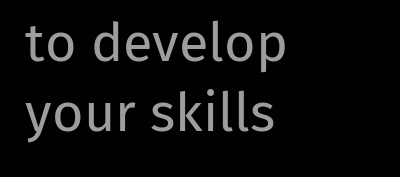to develop your skills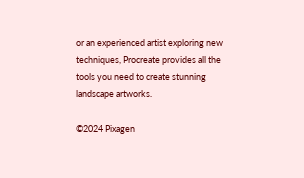or an experienced artist exploring new techniques, Procreate provides all the tools you need to create stunning landscape artworks.

©2024 Pixagen